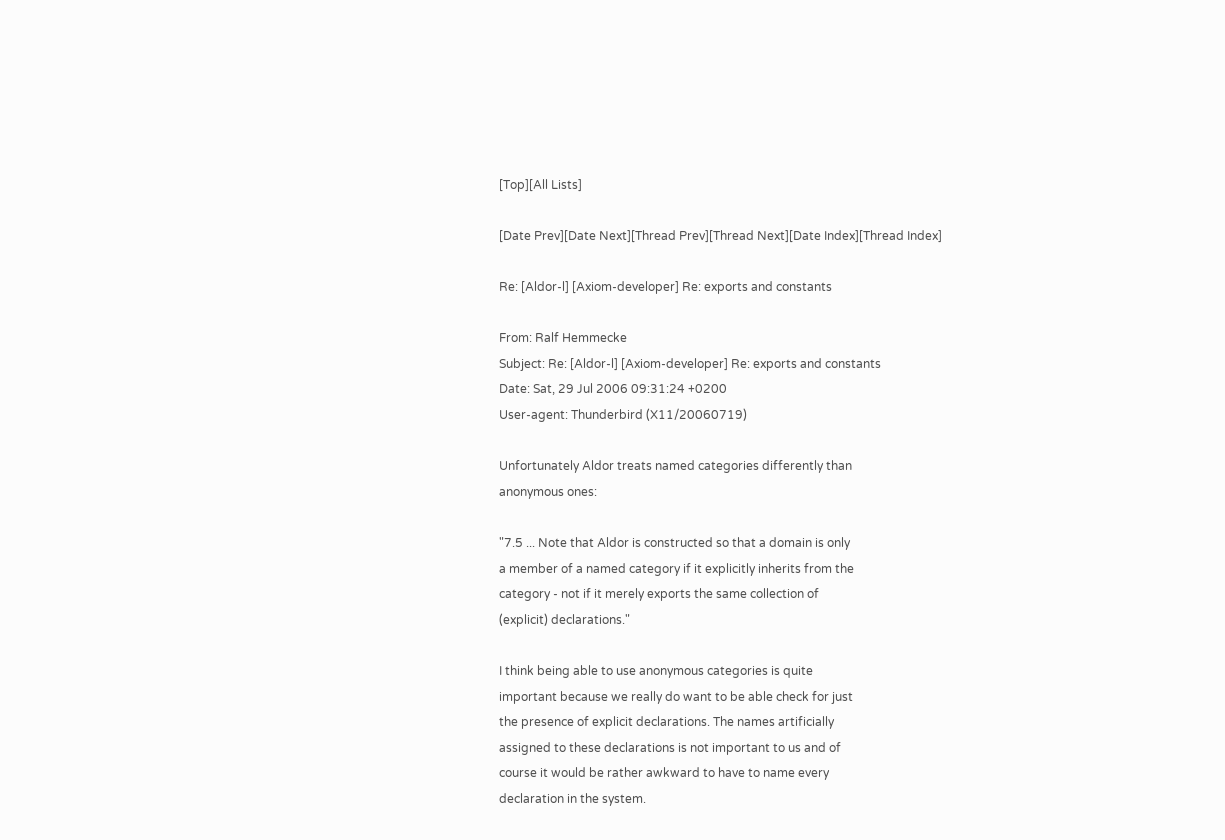[Top][All Lists]

[Date Prev][Date Next][Thread Prev][Thread Next][Date Index][Thread Index]

Re: [Aldor-l] [Axiom-developer] Re: exports and constants

From: Ralf Hemmecke
Subject: Re: [Aldor-l] [Axiom-developer] Re: exports and constants
Date: Sat, 29 Jul 2006 09:31:24 +0200
User-agent: Thunderbird (X11/20060719)

Unfortunately Aldor treats named categories differently than
anonymous ones:

"7.5 ... Note that Aldor is constructed so that a domain is only
a member of a named category if it explicitly inherits from the
category - not if it merely exports the same collection of
(explicit) declarations."

I think being able to use anonymous categories is quite
important because we really do want to be able check for just
the presence of explicit declarations. The names artificially
assigned to these declarations is not important to us and of
course it would be rather awkward to have to name every
declaration in the system.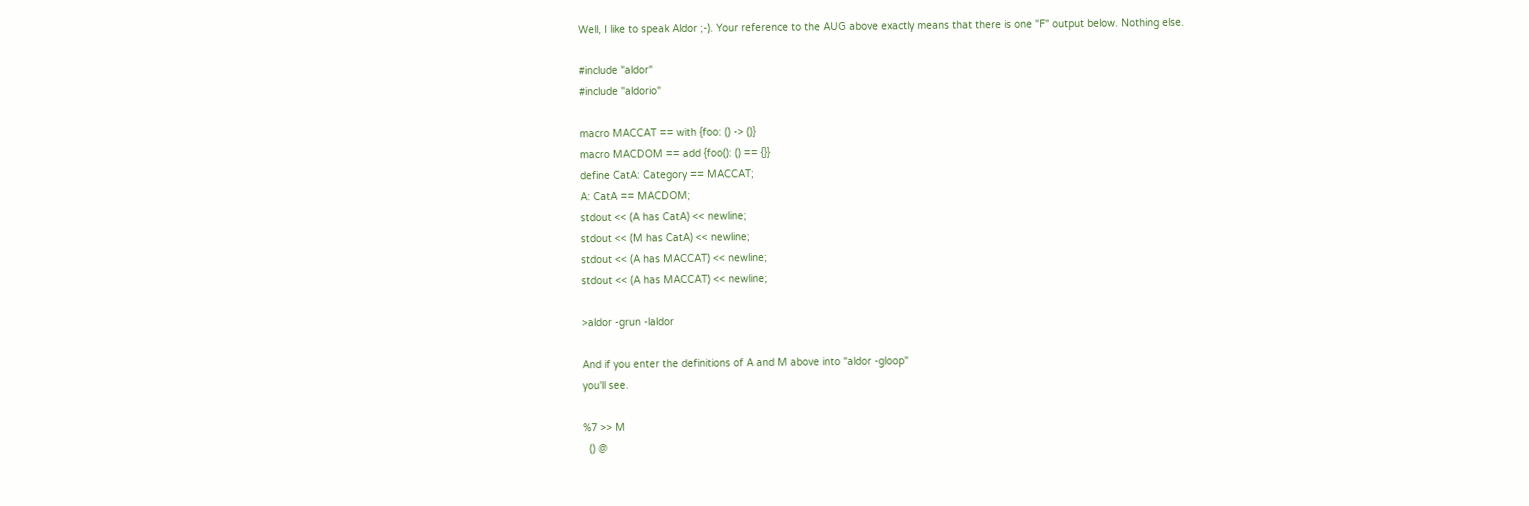Well, I like to speak Aldor ;-). Your reference to the AUG above exactly means that there is one "F" output below. Nothing else.

#include "aldor"
#include "aldorio"

macro MACCAT == with {foo: () -> ()}
macro MACDOM == add {foo(): () == {}}
define CatA: Category == MACCAT;
A: CatA == MACDOM;
stdout << (A has CatA) << newline;
stdout << (M has CatA) << newline;
stdout << (A has MACCAT) << newline;
stdout << (A has MACCAT) << newline;

>aldor -grun -laldor

And if you enter the definitions of A and M above into "aldor -gloop"
you'll see.

%7 >> M
  () @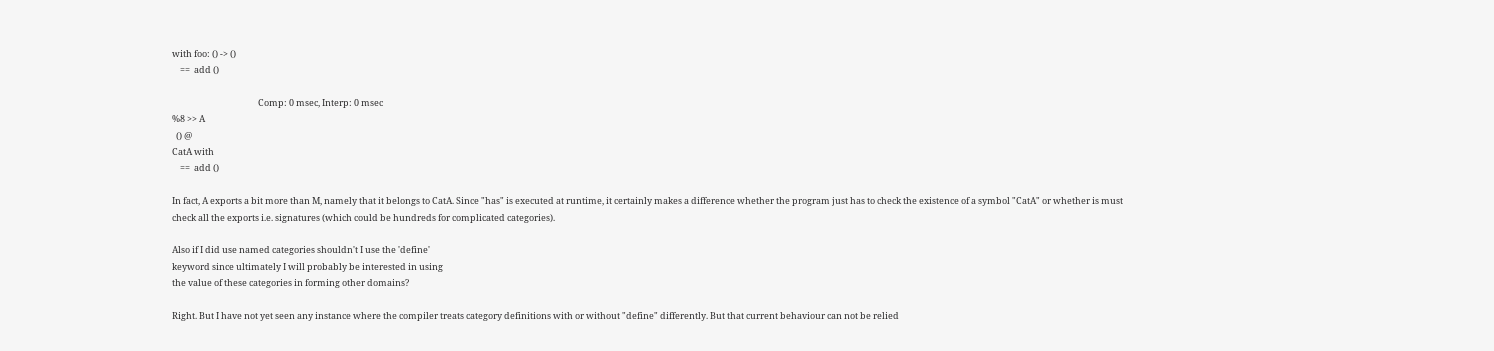with foo: () -> ()
    ==  add ()

                                           Comp: 0 msec, Interp: 0 msec
%8 >> A
  () @
CatA with
    ==  add ()

In fact, A exports a bit more than M, namely that it belongs to CatA. Since "has" is executed at runtime, it certainly makes a difference whether the program just has to check the existence of a symbol "CatA" or whether is must check all the exports i.e. signatures (which could be hundreds for complicated categories).

Also if I did use named categories shouldn't I use the 'define'
keyword since ultimately I will probably be interested in using
the value of these categories in forming other domains?

Right. But I have not yet seen any instance where the compiler treats category definitions with or without "define" differently. But that current behaviour can not be relied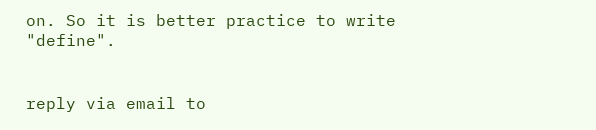on. So it is better practice to write "define".


reply via email to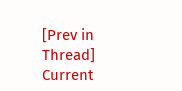[Prev in Thread] Current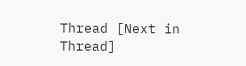Thread [Next in Thread]